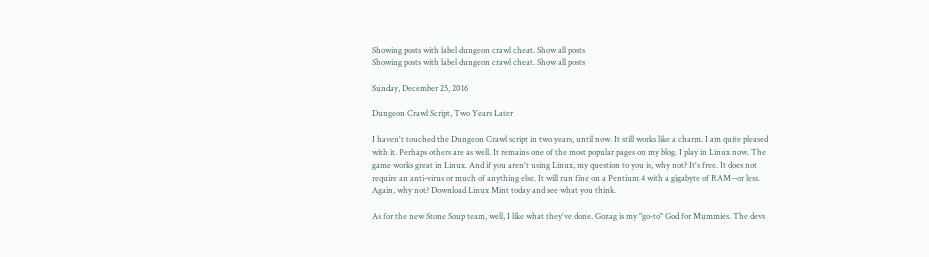Showing posts with label dungeon crawl cheat. Show all posts
Showing posts with label dungeon crawl cheat. Show all posts

Sunday, December 25, 2016

Dungeon Crawl Script, Two Years Later

I haven't touched the Dungeon Crawl script in two years, until now. It still works like a charm. I am quite pleased with it. Perhaps others are as well. It remains one of the most popular pages on my blog. I play in Linux now. The game works great in Linux. And if you aren't using Linux, my question to you is, why not? It's free. It does not require an anti-virus or much of anything else. It will run fine on a Pentium 4 with a gigabyte of RAM--or less. Again, why not? Download Linux Mint today and see what you think.

As for the new Stone Soup team, well, I like what they've done. Gozag is my "go-to" God for Mummies. The devs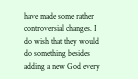have made some rather controversial changes. I do wish that they would do something besides adding a new God every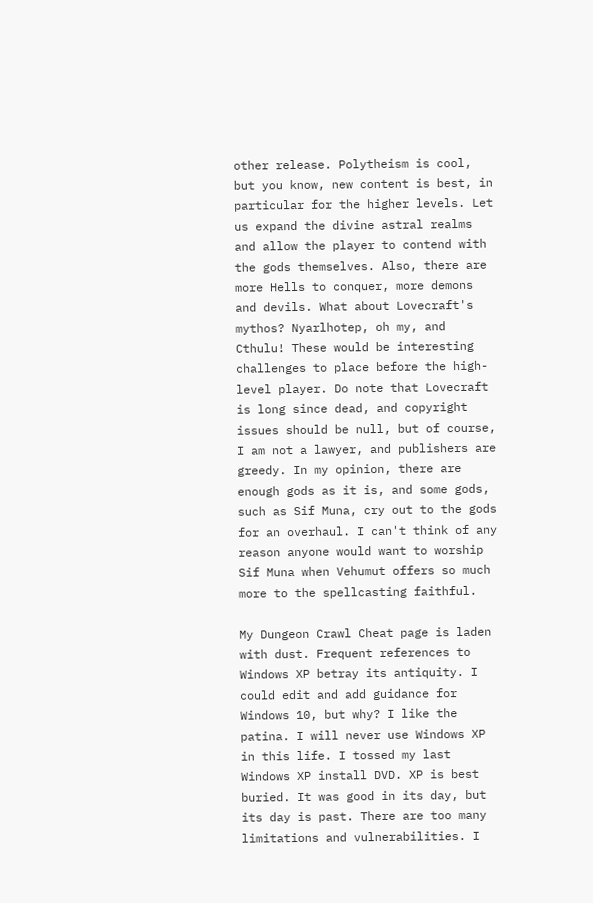other release. Polytheism is cool, but you know, new content is best, in particular for the higher levels. Let us expand the divine astral realms and allow the player to contend with the gods themselves. Also, there are more Hells to conquer, more demons and devils. What about Lovecraft's mythos? Nyarlhotep, oh my, and Cthulu! These would be interesting challenges to place before the high-level player. Do note that Lovecraft is long since dead, and copyright issues should be null, but of course, I am not a lawyer, and publishers are greedy. In my opinion, there are enough gods as it is, and some gods, such as Sif Muna, cry out to the gods for an overhaul. I can't think of any reason anyone would want to worship Sif Muna when Vehumut offers so much more to the spellcasting faithful.

My Dungeon Crawl Cheat page is laden with dust. Frequent references to Windows XP betray its antiquity. I could edit and add guidance for Windows 10, but why? I like the patina. I will never use Windows XP in this life. I tossed my last Windows XP install DVD. XP is best buried. It was good in its day, but its day is past. There are too many limitations and vulnerabilities. I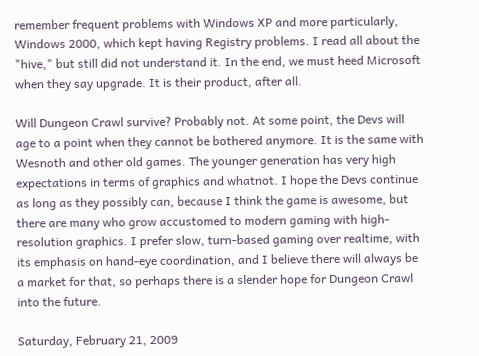remember frequent problems with Windows XP and more particularly, Windows 2000, which kept having Registry problems. I read all about the "hive," but still did not understand it. In the end, we must heed Microsoft when they say upgrade. It is their product, after all.

Will Dungeon Crawl survive? Probably not. At some point, the Devs will age to a point when they cannot be bothered anymore. It is the same with Wesnoth and other old games. The younger generation has very high expectations in terms of graphics and whatnot. I hope the Devs continue as long as they possibly can, because I think the game is awesome, but there are many who grow accustomed to modern gaming with high-resolution graphics. I prefer slow, turn-based gaming over realtime, with its emphasis on hand-eye coordination, and I believe there will always be a market for that, so perhaps there is a slender hope for Dungeon Crawl into the future.

Saturday, February 21, 2009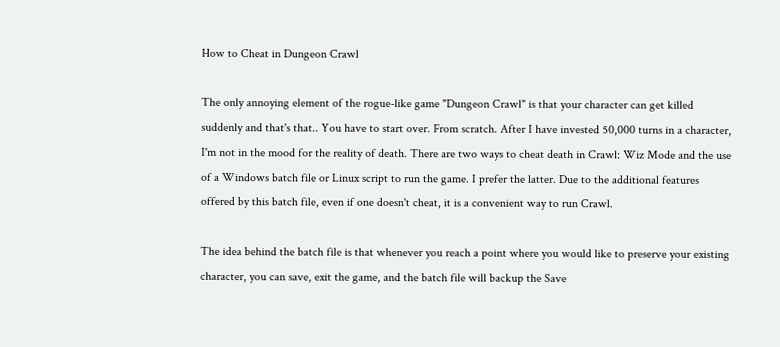How to Cheat in Dungeon Crawl

The only annoying element of the rogue-like game "Dungeon Crawl" is that your character can get killed suddenly and that's that.. You have to start over. From scratch. After I have invested 50,000 turns in a character, I'm not in the mood for the reality of death. There are two ways to cheat death in Crawl: Wiz Mode and the use of a Windows batch file or Linux script to run the game. I prefer the latter. Due to the additional features offered by this batch file, even if one doesn't cheat, it is a convenient way to run Crawl.

The idea behind the batch file is that whenever you reach a point where you would like to preserve your existing character, you can save, exit the game, and the batch file will backup the Save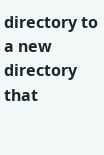directory to a new directory that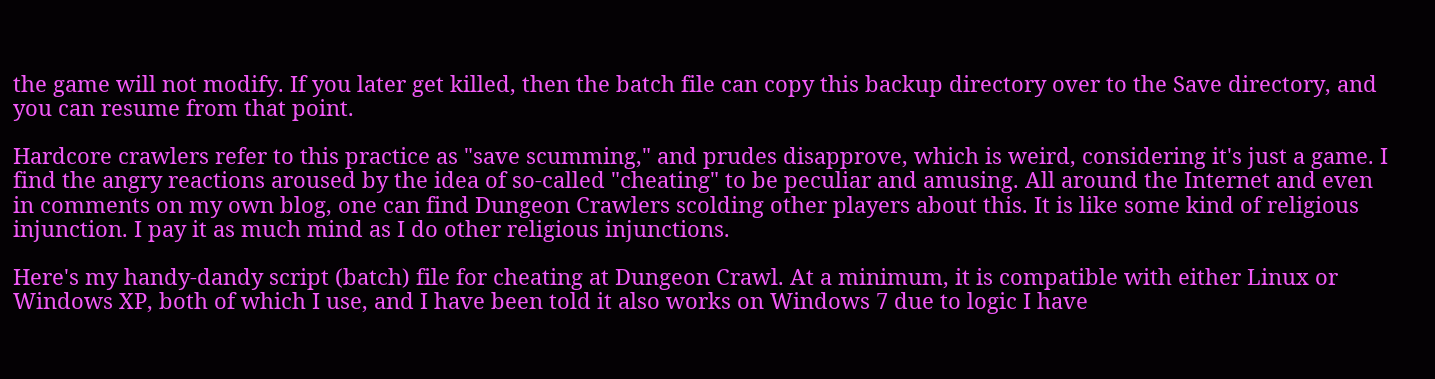the game will not modify. If you later get killed, then the batch file can copy this backup directory over to the Save directory, and you can resume from that point.

Hardcore crawlers refer to this practice as "save scumming," and prudes disapprove, which is weird, considering it's just a game. I find the angry reactions aroused by the idea of so-called "cheating" to be peculiar and amusing. All around the Internet and even in comments on my own blog, one can find Dungeon Crawlers scolding other players about this. It is like some kind of religious injunction. I pay it as much mind as I do other religious injunctions.

Here's my handy-dandy script (batch) file for cheating at Dungeon Crawl. At a minimum, it is compatible with either Linux or Windows XP, both of which I use, and I have been told it also works on Windows 7 due to logic I have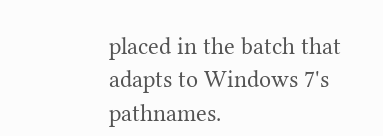placed in the batch that adapts to Windows 7's pathnames.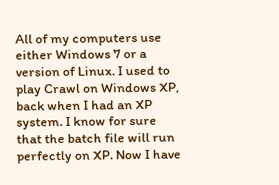All of my computers use either Windows 7 or a version of Linux. I used to play Crawl on Windows XP, back when I had an XP system. I know for sure that the batch file will run perfectly on XP. Now I have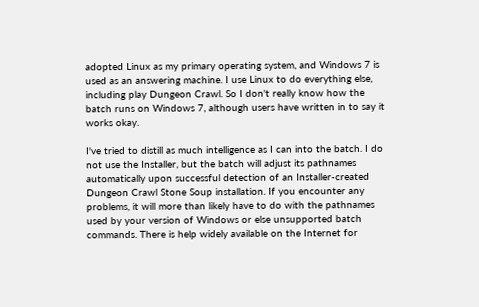adopted Linux as my primary operating system, and Windows 7 is used as an answering machine. I use Linux to do everything else, including play Dungeon Crawl. So I don't really know how the batch runs on Windows 7, although users have written in to say it works okay.

I've tried to distill as much intelligence as I can into the batch. I do not use the Installer, but the batch will adjust its pathnames automatically upon successful detection of an Installer-created Dungeon Crawl Stone Soup installation. If you encounter any problems, it will more than likely have to do with the pathnames used by your version of Windows or else unsupported batch commands. There is help widely available on the Internet for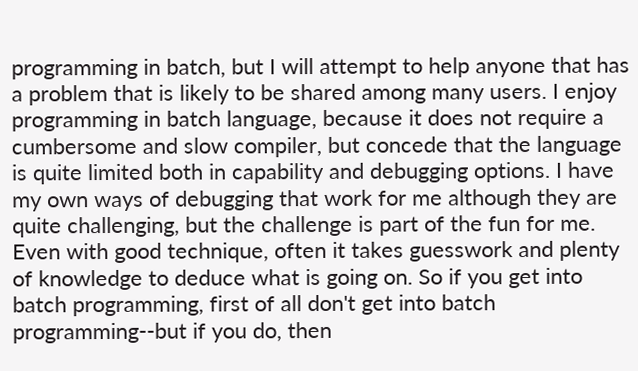programming in batch, but I will attempt to help anyone that has a problem that is likely to be shared among many users. I enjoy programming in batch language, because it does not require a cumbersome and slow compiler, but concede that the language is quite limited both in capability and debugging options. I have my own ways of debugging that work for me although they are quite challenging, but the challenge is part of the fun for me. Even with good technique, often it takes guesswork and plenty of knowledge to deduce what is going on. So if you get into batch programming, first of all don't get into batch programming--but if you do, then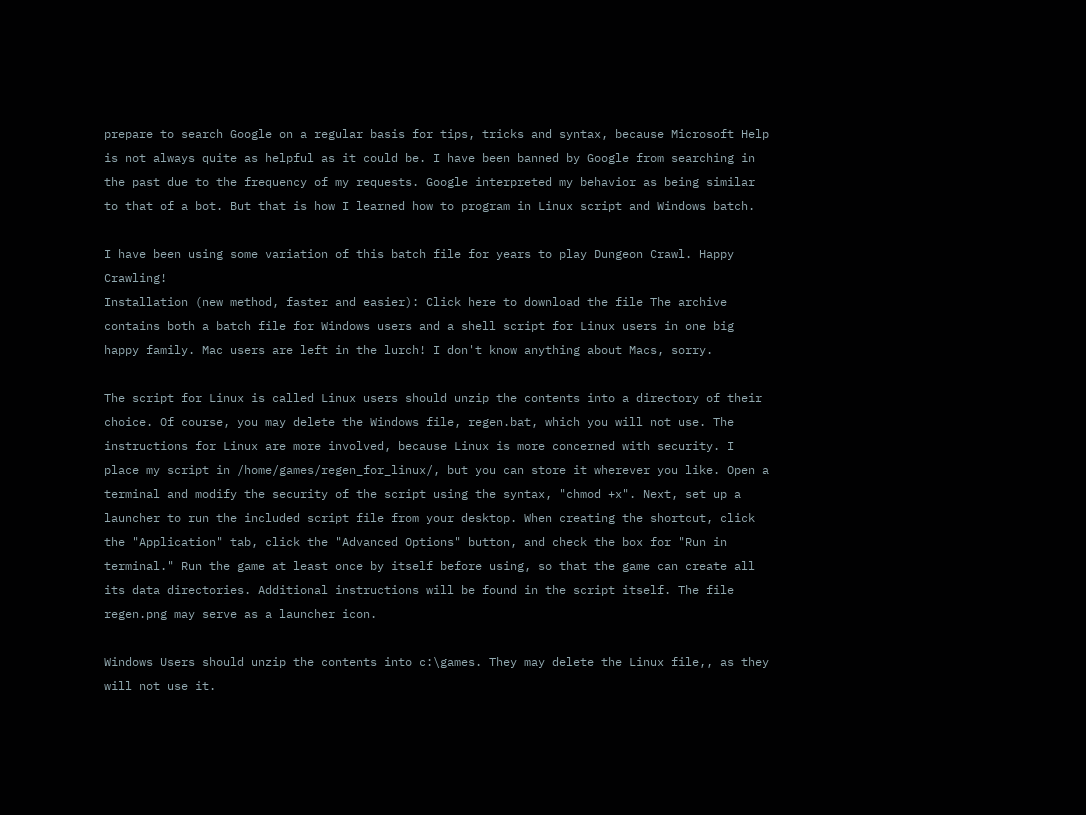prepare to search Google on a regular basis for tips, tricks and syntax, because Microsoft Help is not always quite as helpful as it could be. I have been banned by Google from searching in the past due to the frequency of my requests. Google interpreted my behavior as being similar to that of a bot. But that is how I learned how to program in Linux script and Windows batch.

I have been using some variation of this batch file for years to play Dungeon Crawl. Happy Crawling!
Installation (new method, faster and easier): Click here to download the file The archive contains both a batch file for Windows users and a shell script for Linux users in one big happy family. Mac users are left in the lurch! I don't know anything about Macs, sorry.

The script for Linux is called Linux users should unzip the contents into a directory of their choice. Of course, you may delete the Windows file, regen.bat, which you will not use. The instructions for Linux are more involved, because Linux is more concerned with security. I place my script in /home/games/regen_for_linux/, but you can store it wherever you like. Open a terminal and modify the security of the script using the syntax, "chmod +x". Next, set up a launcher to run the included script file from your desktop. When creating the shortcut, click the "Application" tab, click the "Advanced Options" button, and check the box for "Run in terminal." Run the game at least once by itself before using, so that the game can create all its data directories. Additional instructions will be found in the script itself. The file regen.png may serve as a launcher icon.

Windows Users should unzip the contents into c:\games. They may delete the Linux file,, as they will not use it.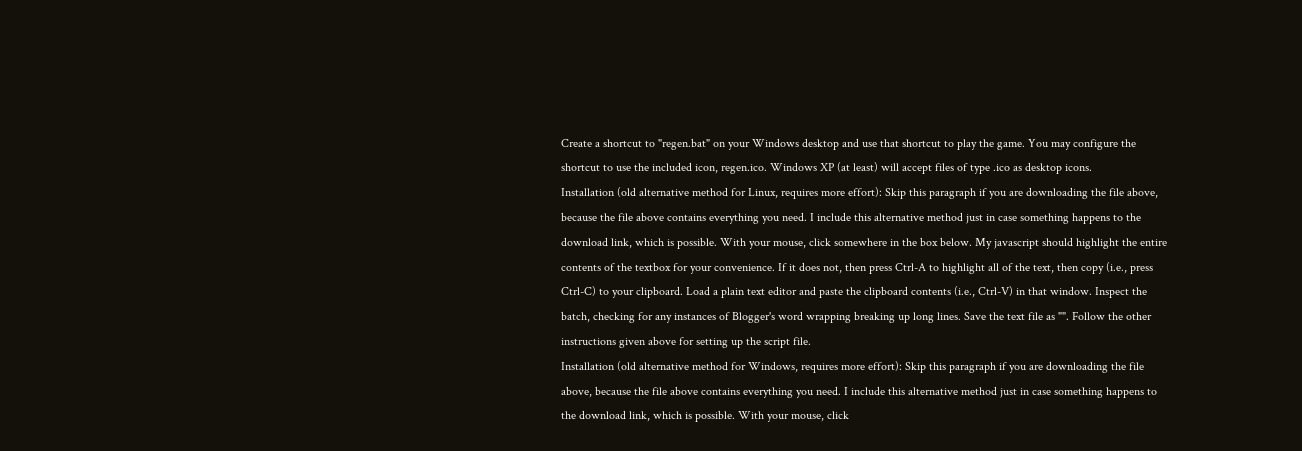Create a shortcut to "regen.bat" on your Windows desktop and use that shortcut to play the game. You may configure the shortcut to use the included icon, regen.ico. Windows XP (at least) will accept files of type .ico as desktop icons.
Installation (old alternative method for Linux, requires more effort): Skip this paragraph if you are downloading the file above, because the file above contains everything you need. I include this alternative method just in case something happens to the download link, which is possible. With your mouse, click somewhere in the box below. My javascript should highlight the entire contents of the textbox for your convenience. If it does not, then press Ctrl-A to highlight all of the text, then copy (i.e., press Ctrl-C) to your clipboard. Load a plain text editor and paste the clipboard contents (i.e., Ctrl-V) in that window. Inspect the batch, checking for any instances of Blogger's word wrapping breaking up long lines. Save the text file as "". Follow the other instructions given above for setting up the script file.
Installation (old alternative method for Windows, requires more effort): Skip this paragraph if you are downloading the file above, because the file above contains everything you need. I include this alternative method just in case something happens to the download link, which is possible. With your mouse, click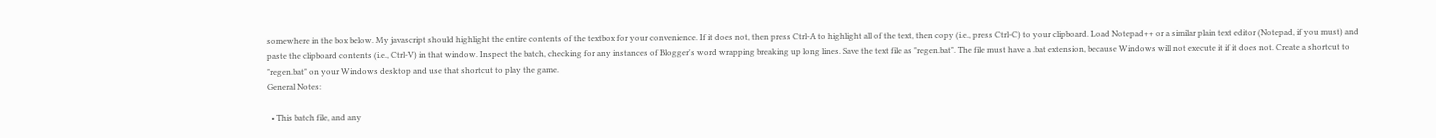somewhere in the box below. My javascript should highlight the entire contents of the textbox for your convenience. If it does not, then press Ctrl-A to highlight all of the text, then copy (i.e., press Ctrl-C) to your clipboard. Load Notepad++ or a similar plain text editor (Notepad, if you must) and paste the clipboard contents (i.e., Ctrl-V) in that window. Inspect the batch, checking for any instances of Blogger's word wrapping breaking up long lines. Save the text file as "regen.bat". The file must have a .bat extension, because Windows will not execute it if it does not. Create a shortcut to "regen.bat" on your Windows desktop and use that shortcut to play the game.
General Notes:

  • This batch file, and any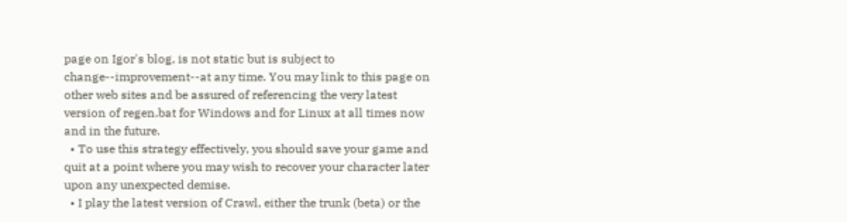page on Igor's blog, is not static but is subject to change--improvement--at any time. You may link to this page on other web sites and be assured of referencing the very latest version of regen.bat for Windows and for Linux at all times now and in the future.
  • To use this strategy effectively, you should save your game and quit at a point where you may wish to recover your character later upon any unexpected demise.
  • I play the latest version of Crawl, either the trunk (beta) or the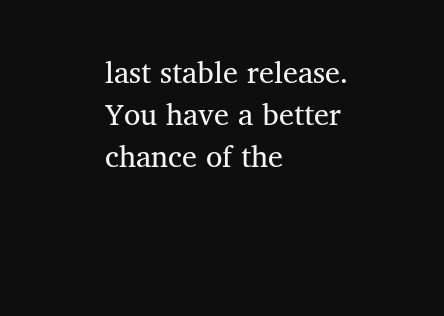last stable release. You have a better chance of the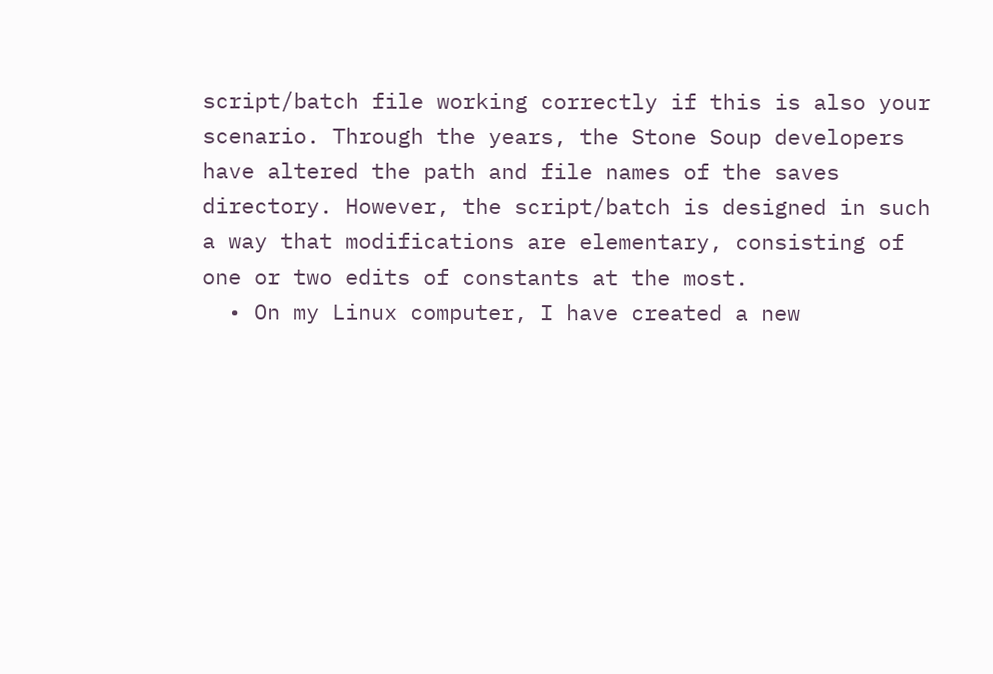script/batch file working correctly if this is also your scenario. Through the years, the Stone Soup developers have altered the path and file names of the saves directory. However, the script/batch is designed in such a way that modifications are elementary, consisting of one or two edits of constants at the most.
  • On my Linux computer, I have created a new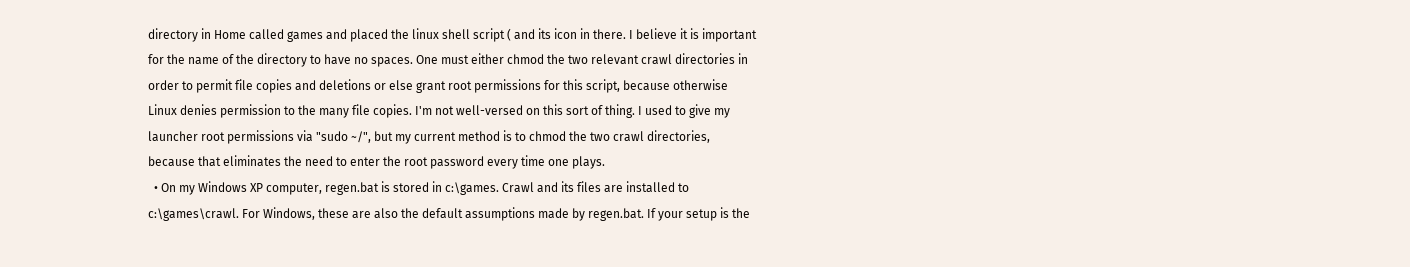directory in Home called games and placed the linux shell script ( and its icon in there. I believe it is important for the name of the directory to have no spaces. One must either chmod the two relevant crawl directories in order to permit file copies and deletions or else grant root permissions for this script, because otherwise Linux denies permission to the many file copies. I'm not well-versed on this sort of thing. I used to give my launcher root permissions via "sudo ~/", but my current method is to chmod the two crawl directories, because that eliminates the need to enter the root password every time one plays.
  • On my Windows XP computer, regen.bat is stored in c:\games. Crawl and its files are installed to c:\games\crawl. For Windows, these are also the default assumptions made by regen.bat. If your setup is the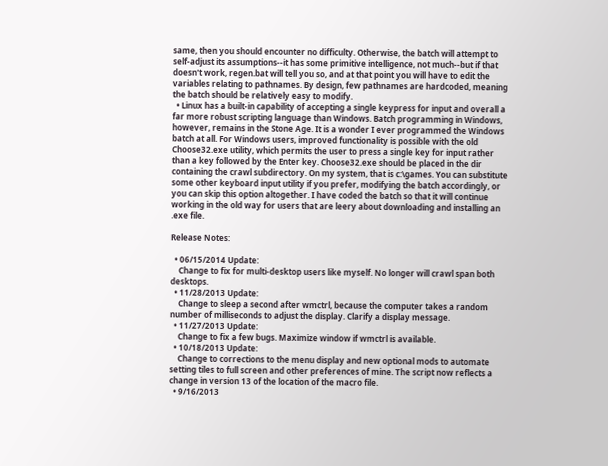same, then you should encounter no difficulty. Otherwise, the batch will attempt to self-adjust its assumptions--it has some primitive intelligence, not much--but if that doesn't work, regen.bat will tell you so, and at that point you will have to edit the variables relating to pathnames. By design, few pathnames are hardcoded, meaning the batch should be relatively easy to modify.
  • Linux has a built-in capability of accepting a single keypress for input and overall a far more robust scripting language than Windows. Batch programming in Windows, however, remains in the Stone Age. It is a wonder I ever programmed the Windows batch at all. For Windows users, improved functionality is possible with the old Choose32.exe utility, which permits the user to press a single key for input rather than a key followed by the Enter key. Choose32.exe should be placed in the dir containing the crawl subdirectory. On my system, that is c:\games. You can substitute some other keyboard input utility if you prefer, modifying the batch accordingly, or you can skip this option altogether. I have coded the batch so that it will continue working in the old way for users that are leery about downloading and installing an .exe file.

Release Notes:

  • 06/15/2014 Update:
    Change to fix for multi-desktop users like myself. No longer will crawl span both desktops.
  • 11/28/2013 Update:
    Change to sleep a second after wmctrl, because the computer takes a random number of milliseconds to adjust the display. Clarify a display message.
  • 11/27/2013 Update:
    Change to fix a few bugs. Maximize window if wmctrl is available.
  • 10/18/2013 Update:
    Change to corrections to the menu display and new optional mods to automate setting tiles to full screen and other preferences of mine. The script now reflects a change in version 13 of the location of the macro file.
  • 9/16/2013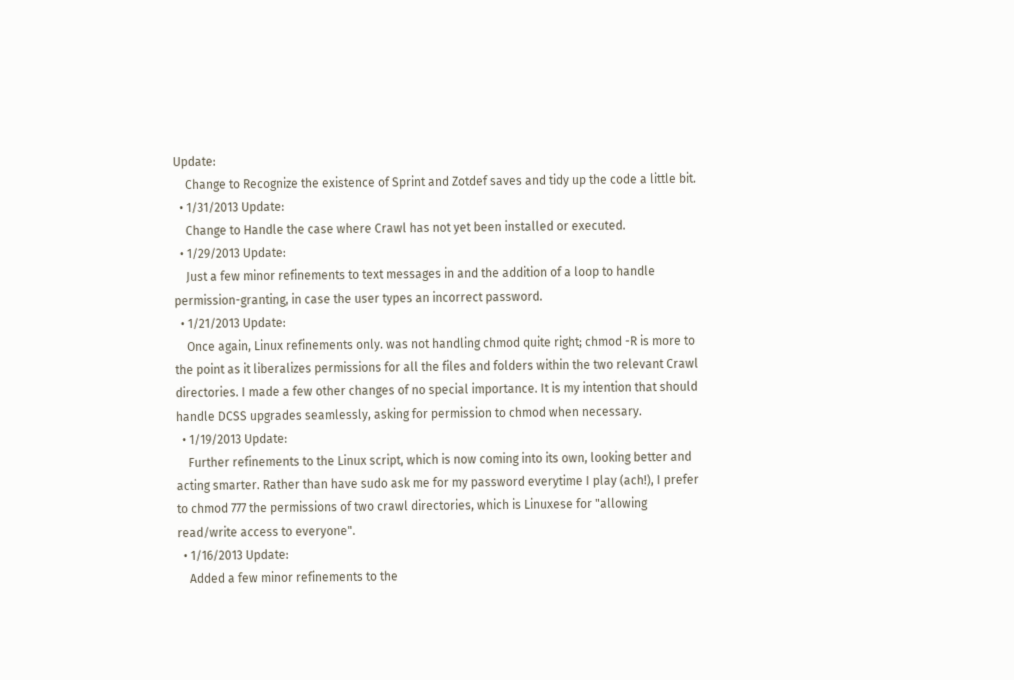Update:
    Change to Recognize the existence of Sprint and Zotdef saves and tidy up the code a little bit.
  • 1/31/2013 Update:
    Change to Handle the case where Crawl has not yet been installed or executed.
  • 1/29/2013 Update:
    Just a few minor refinements to text messages in and the addition of a loop to handle permission-granting, in case the user types an incorrect password.
  • 1/21/2013 Update:
    Once again, Linux refinements only. was not handling chmod quite right; chmod -R is more to the point as it liberalizes permissions for all the files and folders within the two relevant Crawl directories. I made a few other changes of no special importance. It is my intention that should handle DCSS upgrades seamlessly, asking for permission to chmod when necessary.
  • 1/19/2013 Update:
    Further refinements to the Linux script, which is now coming into its own, looking better and acting smarter. Rather than have sudo ask me for my password everytime I play (ach!), I prefer to chmod 777 the permissions of two crawl directories, which is Linuxese for "allowing read/write access to everyone".
  • 1/16/2013 Update:
    Added a few minor refinements to the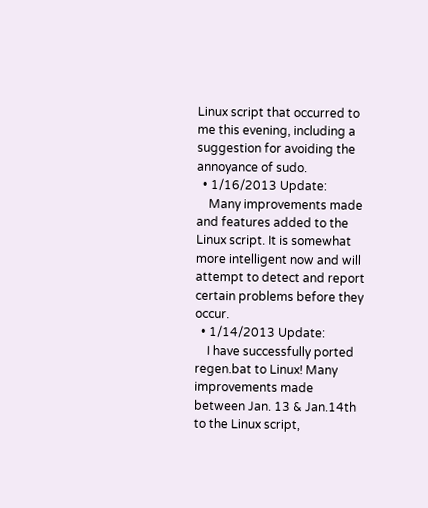Linux script that occurred to me this evening, including a suggestion for avoiding the annoyance of sudo.
  • 1/16/2013 Update:
    Many improvements made and features added to the Linux script. It is somewhat more intelligent now and will attempt to detect and report certain problems before they occur.
  • 1/14/2013 Update:
    I have successfully ported regen.bat to Linux! Many improvements made between Jan. 13 & Jan.14th to the Linux script,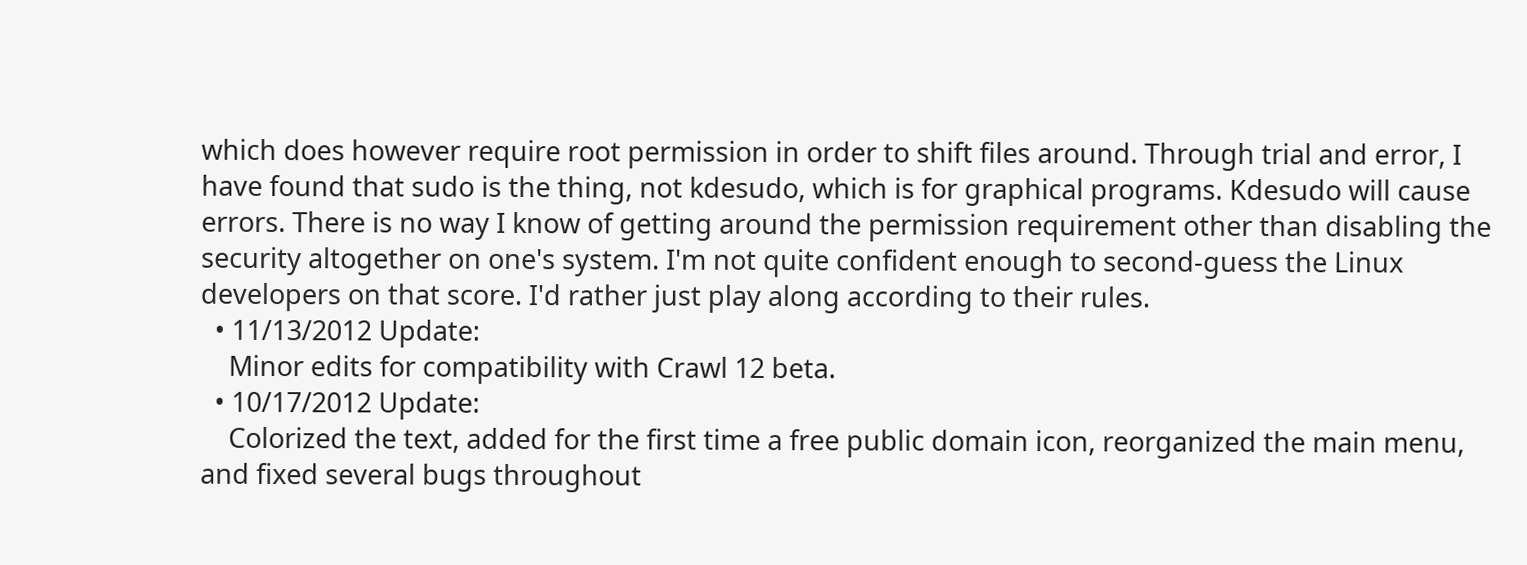which does however require root permission in order to shift files around. Through trial and error, I have found that sudo is the thing, not kdesudo, which is for graphical programs. Kdesudo will cause errors. There is no way I know of getting around the permission requirement other than disabling the security altogether on one's system. I'm not quite confident enough to second-guess the Linux developers on that score. I'd rather just play along according to their rules.
  • 11/13/2012 Update:
    Minor edits for compatibility with Crawl 12 beta.
  • 10/17/2012 Update:
    Colorized the text, added for the first time a free public domain icon, reorganized the main menu, and fixed several bugs throughout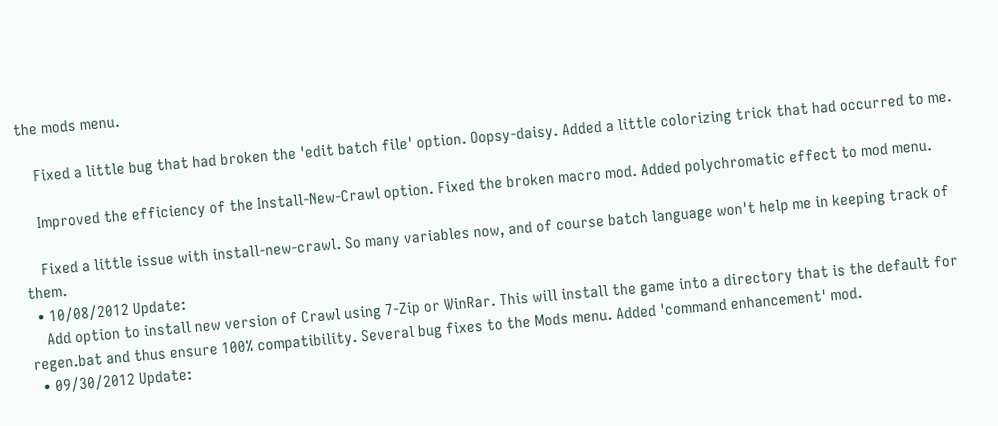the mods menu.

    Fixed a little bug that had broken the 'edit batch file' option. Oopsy-daisy. Added a little colorizing trick that had occurred to me.

    Improved the efficiency of the Install-New-Crawl option. Fixed the broken macro mod. Added polychromatic effect to mod menu.

    Fixed a little issue with install-new-crawl. So many variables now, and of course batch language won't help me in keeping track of them.
  • 10/08/2012 Update:
    Add option to install new version of Crawl using 7-Zip or WinRar. This will install the game into a directory that is the default for regen.bat and thus ensure 100% compatibility. Several bug fixes to the Mods menu. Added 'command enhancement' mod.
  • 09/30/2012 Update: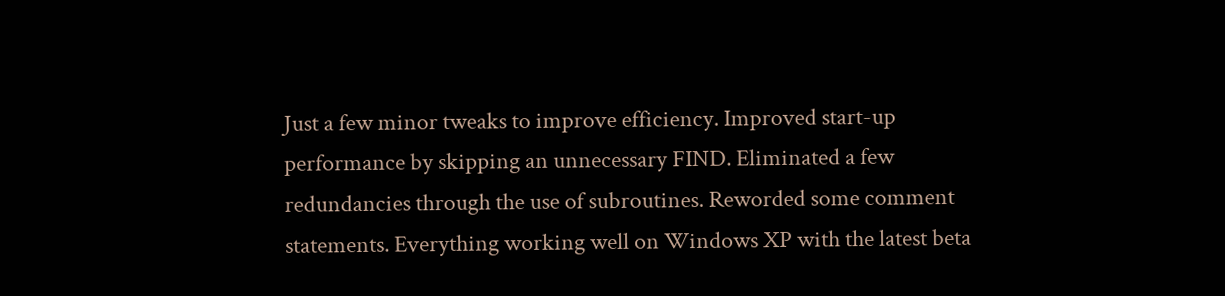Just a few minor tweaks to improve efficiency. Improved start-up performance by skipping an unnecessary FIND. Eliminated a few redundancies through the use of subroutines. Reworded some comment statements. Everything working well on Windows XP with the latest beta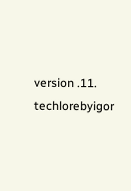version .11.
techlorebyigor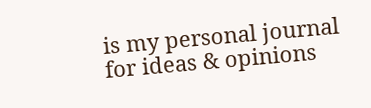is my personal journal for ideas & opinions